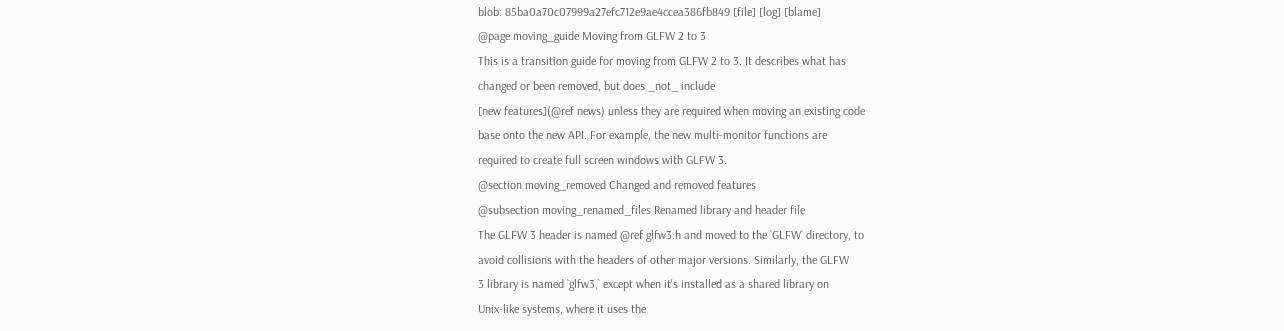blob: 85ba0a70c07999a27efc712e9ae4ccea386fb849 [file] [log] [blame]
@page moving_guide Moving from GLFW 2 to 3
This is a transition guide for moving from GLFW 2 to 3. It describes what has
changed or been removed, but does _not_ include
[new features](@ref news) unless they are required when moving an existing code
base onto the new API. For example, the new multi-monitor functions are
required to create full screen windows with GLFW 3.
@section moving_removed Changed and removed features
@subsection moving_renamed_files Renamed library and header file
The GLFW 3 header is named @ref glfw3.h and moved to the `GLFW` directory, to
avoid collisions with the headers of other major versions. Similarly, the GLFW
3 library is named `glfw3,` except when it's installed as a shared library on
Unix-like systems, where it uses the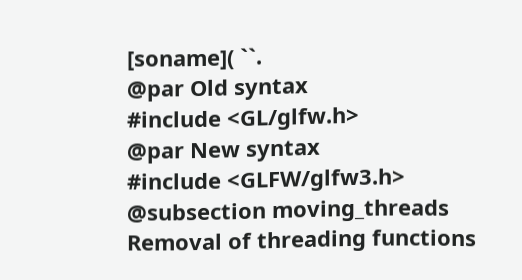[soname]( ``.
@par Old syntax
#include <GL/glfw.h>
@par New syntax
#include <GLFW/glfw3.h>
@subsection moving_threads Removal of threading functions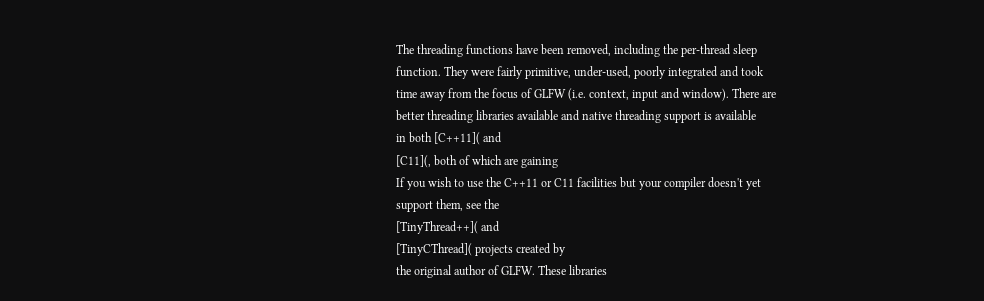The threading functions have been removed, including the per-thread sleep
function. They were fairly primitive, under-used, poorly integrated and took
time away from the focus of GLFW (i.e. context, input and window). There are
better threading libraries available and native threading support is available
in both [C++11]( and
[C11](, both of which are gaining
If you wish to use the C++11 or C11 facilities but your compiler doesn't yet
support them, see the
[TinyThread++]( and
[TinyCThread]( projects created by
the original author of GLFW. These libraries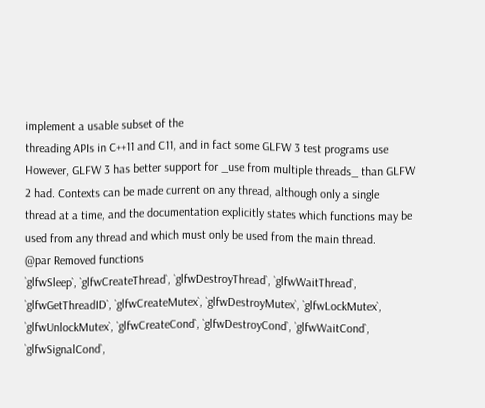implement a usable subset of the
threading APIs in C++11 and C11, and in fact some GLFW 3 test programs use
However, GLFW 3 has better support for _use from multiple threads_ than GLFW
2 had. Contexts can be made current on any thread, although only a single
thread at a time, and the documentation explicitly states which functions may be
used from any thread and which must only be used from the main thread.
@par Removed functions
`glfwSleep`, `glfwCreateThread`, `glfwDestroyThread`, `glfwWaitThread`,
`glfwGetThreadID`, `glfwCreateMutex`, `glfwDestroyMutex`, `glfwLockMutex`,
`glfwUnlockMutex`, `glfwCreateCond`, `glfwDestroyCond`, `glfwWaitCond`,
`glfwSignalCond`,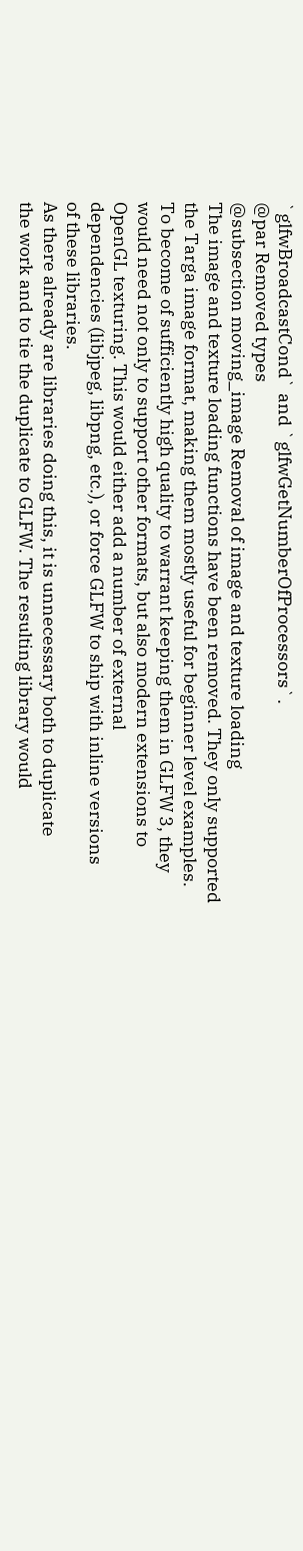`glfwBroadcastCond` and `glfwGetNumberOfProcessors`.
@par Removed types
@subsection moving_image Removal of image and texture loading
The image and texture loading functions have been removed. They only supported
the Targa image format, making them mostly useful for beginner level examples.
To become of sufficiently high quality to warrant keeping them in GLFW 3, they
would need not only to support other formats, but also modern extensions to
OpenGL texturing. This would either add a number of external
dependencies (libjpeg, libpng, etc.), or force GLFW to ship with inline versions
of these libraries.
As there already are libraries doing this, it is unnecessary both to duplicate
the work and to tie the duplicate to GLFW. The resulting library would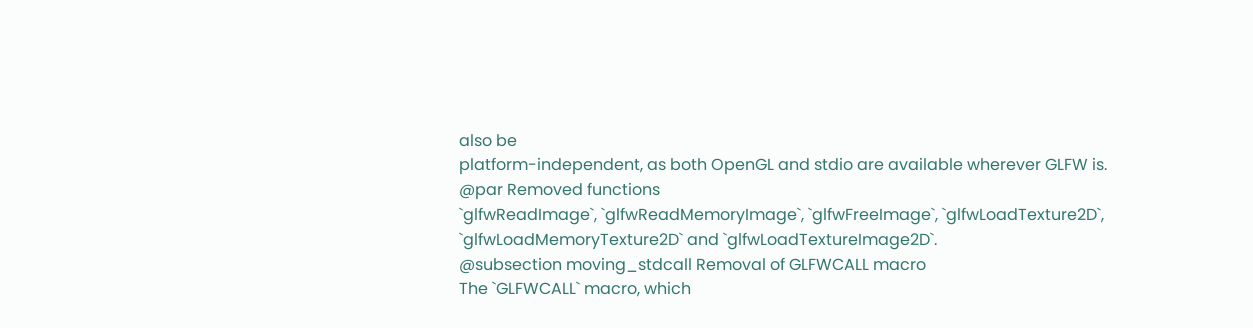also be
platform-independent, as both OpenGL and stdio are available wherever GLFW is.
@par Removed functions
`glfwReadImage`, `glfwReadMemoryImage`, `glfwFreeImage`, `glfwLoadTexture2D`,
`glfwLoadMemoryTexture2D` and `glfwLoadTextureImage2D`.
@subsection moving_stdcall Removal of GLFWCALL macro
The `GLFWCALL` macro, which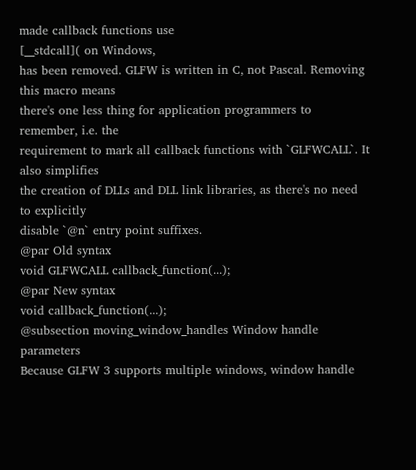made callback functions use
[__stdcall]( on Windows,
has been removed. GLFW is written in C, not Pascal. Removing this macro means
there's one less thing for application programmers to remember, i.e. the
requirement to mark all callback functions with `GLFWCALL`. It also simplifies
the creation of DLLs and DLL link libraries, as there's no need to explicitly
disable `@n` entry point suffixes.
@par Old syntax
void GLFWCALL callback_function(...);
@par New syntax
void callback_function(...);
@subsection moving_window_handles Window handle parameters
Because GLFW 3 supports multiple windows, window handle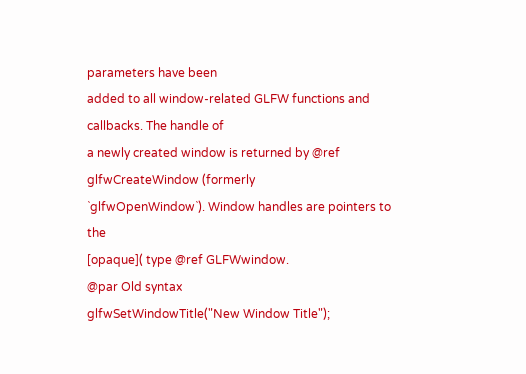parameters have been
added to all window-related GLFW functions and callbacks. The handle of
a newly created window is returned by @ref glfwCreateWindow (formerly
`glfwOpenWindow`). Window handles are pointers to the
[opaque]( type @ref GLFWwindow.
@par Old syntax
glfwSetWindowTitle("New Window Title");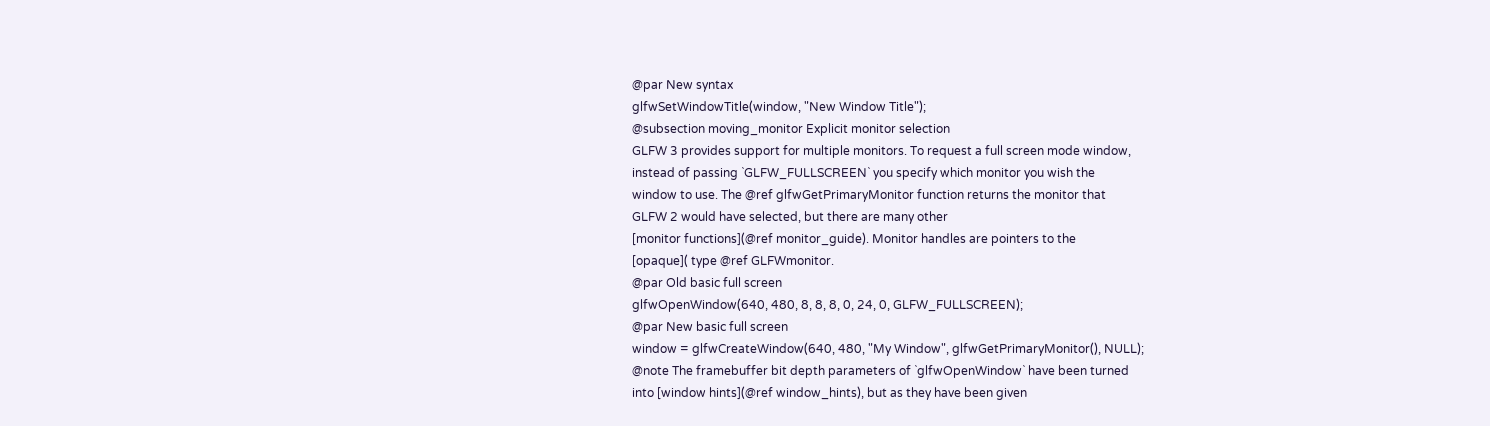@par New syntax
glfwSetWindowTitle(window, "New Window Title");
@subsection moving_monitor Explicit monitor selection
GLFW 3 provides support for multiple monitors. To request a full screen mode window,
instead of passing `GLFW_FULLSCREEN` you specify which monitor you wish the
window to use. The @ref glfwGetPrimaryMonitor function returns the monitor that
GLFW 2 would have selected, but there are many other
[monitor functions](@ref monitor_guide). Monitor handles are pointers to the
[opaque]( type @ref GLFWmonitor.
@par Old basic full screen
glfwOpenWindow(640, 480, 8, 8, 8, 0, 24, 0, GLFW_FULLSCREEN);
@par New basic full screen
window = glfwCreateWindow(640, 480, "My Window", glfwGetPrimaryMonitor(), NULL);
@note The framebuffer bit depth parameters of `glfwOpenWindow` have been turned
into [window hints](@ref window_hints), but as they have been given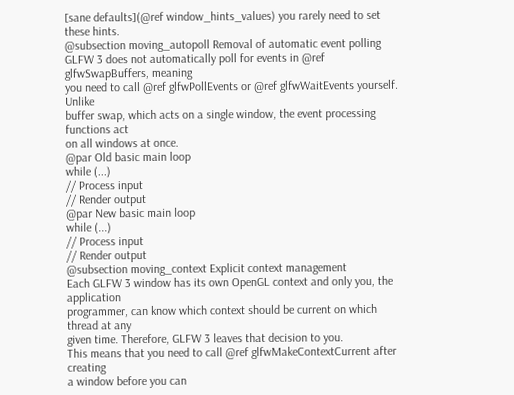[sane defaults](@ref window_hints_values) you rarely need to set these hints.
@subsection moving_autopoll Removal of automatic event polling
GLFW 3 does not automatically poll for events in @ref glfwSwapBuffers, meaning
you need to call @ref glfwPollEvents or @ref glfwWaitEvents yourself. Unlike
buffer swap, which acts on a single window, the event processing functions act
on all windows at once.
@par Old basic main loop
while (...)
// Process input
// Render output
@par New basic main loop
while (...)
// Process input
// Render output
@subsection moving_context Explicit context management
Each GLFW 3 window has its own OpenGL context and only you, the application
programmer, can know which context should be current on which thread at any
given time. Therefore, GLFW 3 leaves that decision to you.
This means that you need to call @ref glfwMakeContextCurrent after creating
a window before you can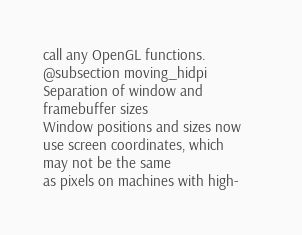call any OpenGL functions.
@subsection moving_hidpi Separation of window and framebuffer sizes
Window positions and sizes now use screen coordinates, which may not be the same
as pixels on machines with high-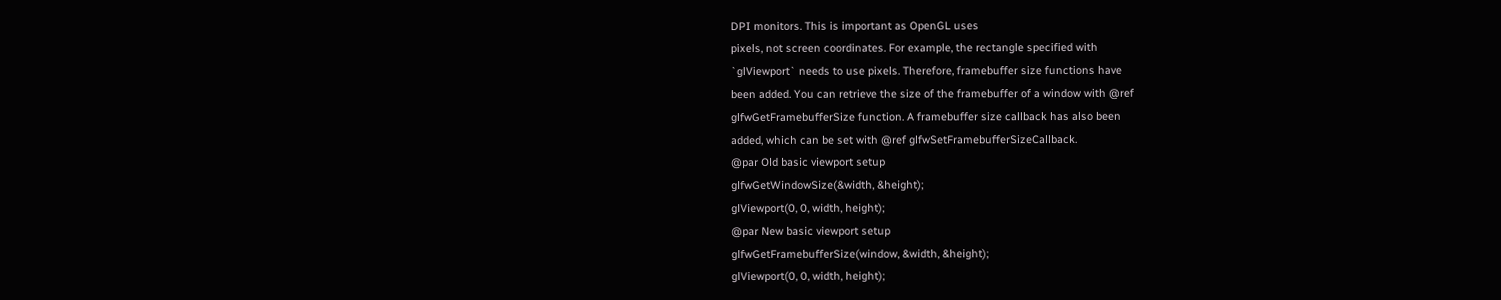DPI monitors. This is important as OpenGL uses
pixels, not screen coordinates. For example, the rectangle specified with
`glViewport` needs to use pixels. Therefore, framebuffer size functions have
been added. You can retrieve the size of the framebuffer of a window with @ref
glfwGetFramebufferSize function. A framebuffer size callback has also been
added, which can be set with @ref glfwSetFramebufferSizeCallback.
@par Old basic viewport setup
glfwGetWindowSize(&width, &height);
glViewport(0, 0, width, height);
@par New basic viewport setup
glfwGetFramebufferSize(window, &width, &height);
glViewport(0, 0, width, height);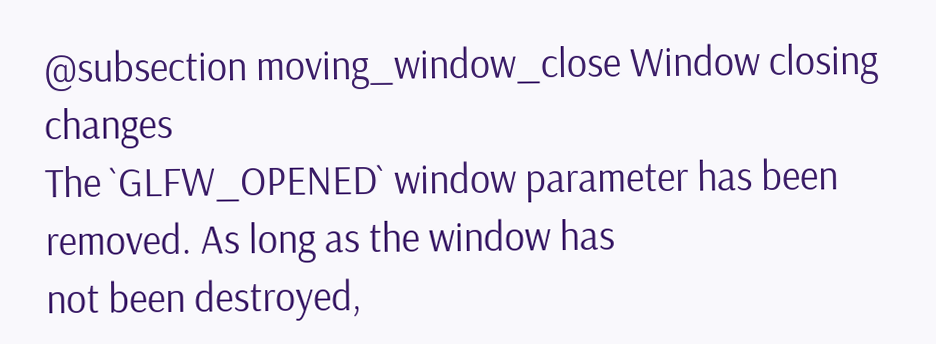@subsection moving_window_close Window closing changes
The `GLFW_OPENED` window parameter has been removed. As long as the window has
not been destroyed,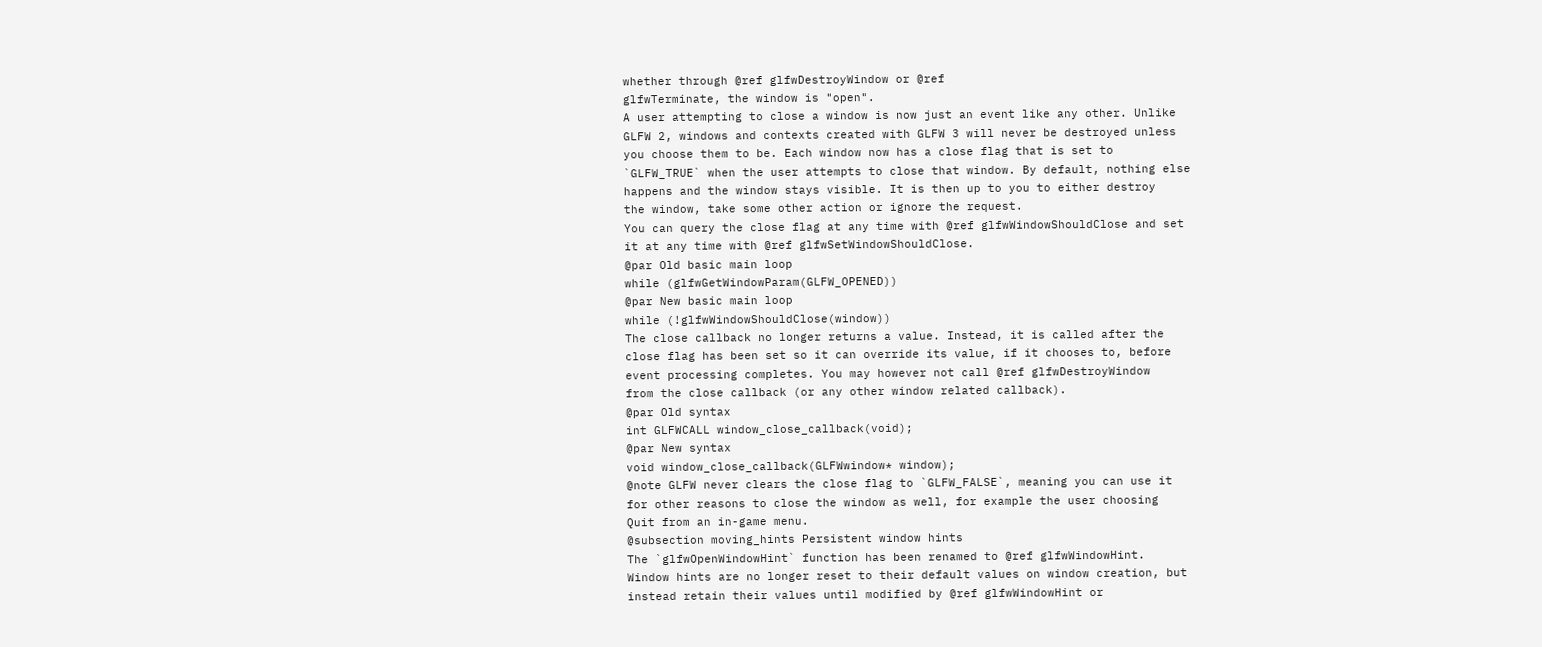whether through @ref glfwDestroyWindow or @ref
glfwTerminate, the window is "open".
A user attempting to close a window is now just an event like any other. Unlike
GLFW 2, windows and contexts created with GLFW 3 will never be destroyed unless
you choose them to be. Each window now has a close flag that is set to
`GLFW_TRUE` when the user attempts to close that window. By default, nothing else
happens and the window stays visible. It is then up to you to either destroy
the window, take some other action or ignore the request.
You can query the close flag at any time with @ref glfwWindowShouldClose and set
it at any time with @ref glfwSetWindowShouldClose.
@par Old basic main loop
while (glfwGetWindowParam(GLFW_OPENED))
@par New basic main loop
while (!glfwWindowShouldClose(window))
The close callback no longer returns a value. Instead, it is called after the
close flag has been set so it can override its value, if it chooses to, before
event processing completes. You may however not call @ref glfwDestroyWindow
from the close callback (or any other window related callback).
@par Old syntax
int GLFWCALL window_close_callback(void);
@par New syntax
void window_close_callback(GLFWwindow* window);
@note GLFW never clears the close flag to `GLFW_FALSE`, meaning you can use it
for other reasons to close the window as well, for example the user choosing
Quit from an in-game menu.
@subsection moving_hints Persistent window hints
The `glfwOpenWindowHint` function has been renamed to @ref glfwWindowHint.
Window hints are no longer reset to their default values on window creation, but
instead retain their values until modified by @ref glfwWindowHint or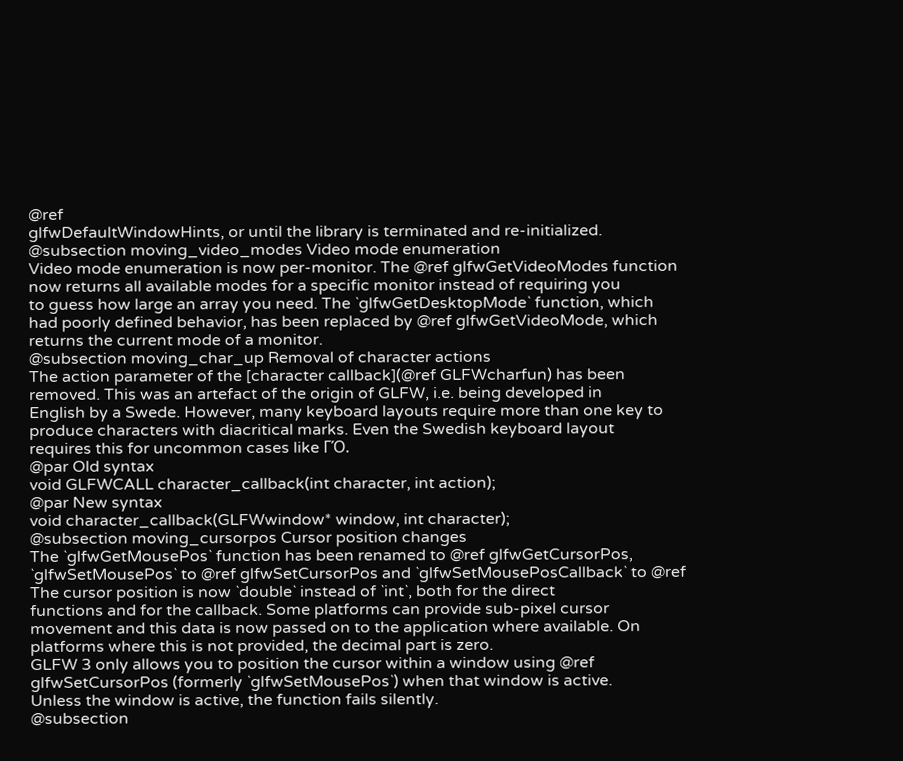@ref
glfwDefaultWindowHints, or until the library is terminated and re-initialized.
@subsection moving_video_modes Video mode enumeration
Video mode enumeration is now per-monitor. The @ref glfwGetVideoModes function
now returns all available modes for a specific monitor instead of requiring you
to guess how large an array you need. The `glfwGetDesktopMode` function, which
had poorly defined behavior, has been replaced by @ref glfwGetVideoMode, which
returns the current mode of a monitor.
@subsection moving_char_up Removal of character actions
The action parameter of the [character callback](@ref GLFWcharfun) has been
removed. This was an artefact of the origin of GLFW, i.e. being developed in
English by a Swede. However, many keyboard layouts require more than one key to
produce characters with diacritical marks. Even the Swedish keyboard layout
requires this for uncommon cases like ΓΌ.
@par Old syntax
void GLFWCALL character_callback(int character, int action);
@par New syntax
void character_callback(GLFWwindow* window, int character);
@subsection moving_cursorpos Cursor position changes
The `glfwGetMousePos` function has been renamed to @ref glfwGetCursorPos,
`glfwSetMousePos` to @ref glfwSetCursorPos and `glfwSetMousePosCallback` to @ref
The cursor position is now `double` instead of `int`, both for the direct
functions and for the callback. Some platforms can provide sub-pixel cursor
movement and this data is now passed on to the application where available. On
platforms where this is not provided, the decimal part is zero.
GLFW 3 only allows you to position the cursor within a window using @ref
glfwSetCursorPos (formerly `glfwSetMousePos`) when that window is active.
Unless the window is active, the function fails silently.
@subsection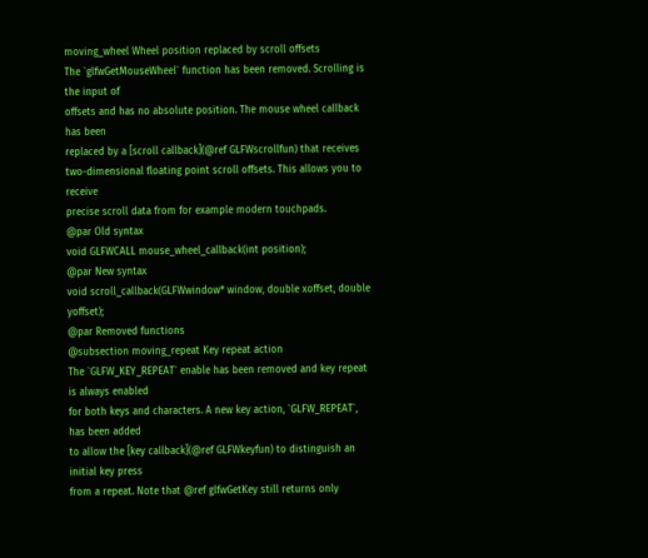moving_wheel Wheel position replaced by scroll offsets
The `glfwGetMouseWheel` function has been removed. Scrolling is the input of
offsets and has no absolute position. The mouse wheel callback has been
replaced by a [scroll callback](@ref GLFWscrollfun) that receives
two-dimensional floating point scroll offsets. This allows you to receive
precise scroll data from for example modern touchpads.
@par Old syntax
void GLFWCALL mouse_wheel_callback(int position);
@par New syntax
void scroll_callback(GLFWwindow* window, double xoffset, double yoffset);
@par Removed functions
@subsection moving_repeat Key repeat action
The `GLFW_KEY_REPEAT` enable has been removed and key repeat is always enabled
for both keys and characters. A new key action, `GLFW_REPEAT`, has been added
to allow the [key callback](@ref GLFWkeyfun) to distinguish an initial key press
from a repeat. Note that @ref glfwGetKey still returns only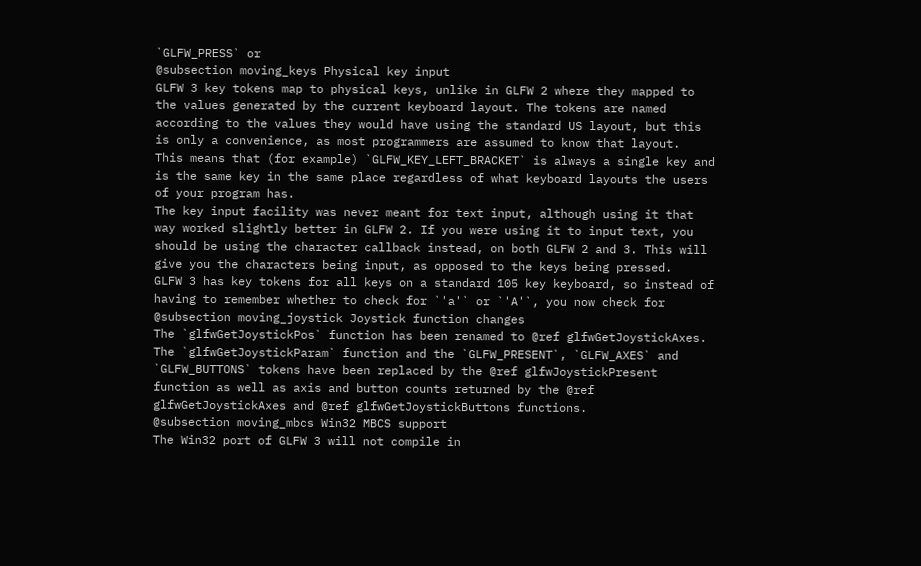`GLFW_PRESS` or
@subsection moving_keys Physical key input
GLFW 3 key tokens map to physical keys, unlike in GLFW 2 where they mapped to
the values generated by the current keyboard layout. The tokens are named
according to the values they would have using the standard US layout, but this
is only a convenience, as most programmers are assumed to know that layout.
This means that (for example) `GLFW_KEY_LEFT_BRACKET` is always a single key and
is the same key in the same place regardless of what keyboard layouts the users
of your program has.
The key input facility was never meant for text input, although using it that
way worked slightly better in GLFW 2. If you were using it to input text, you
should be using the character callback instead, on both GLFW 2 and 3. This will
give you the characters being input, as opposed to the keys being pressed.
GLFW 3 has key tokens for all keys on a standard 105 key keyboard, so instead of
having to remember whether to check for `'a'` or `'A'`, you now check for
@subsection moving_joystick Joystick function changes
The `glfwGetJoystickPos` function has been renamed to @ref glfwGetJoystickAxes.
The `glfwGetJoystickParam` function and the `GLFW_PRESENT`, `GLFW_AXES` and
`GLFW_BUTTONS` tokens have been replaced by the @ref glfwJoystickPresent
function as well as axis and button counts returned by the @ref
glfwGetJoystickAxes and @ref glfwGetJoystickButtons functions.
@subsection moving_mbcs Win32 MBCS support
The Win32 port of GLFW 3 will not compile in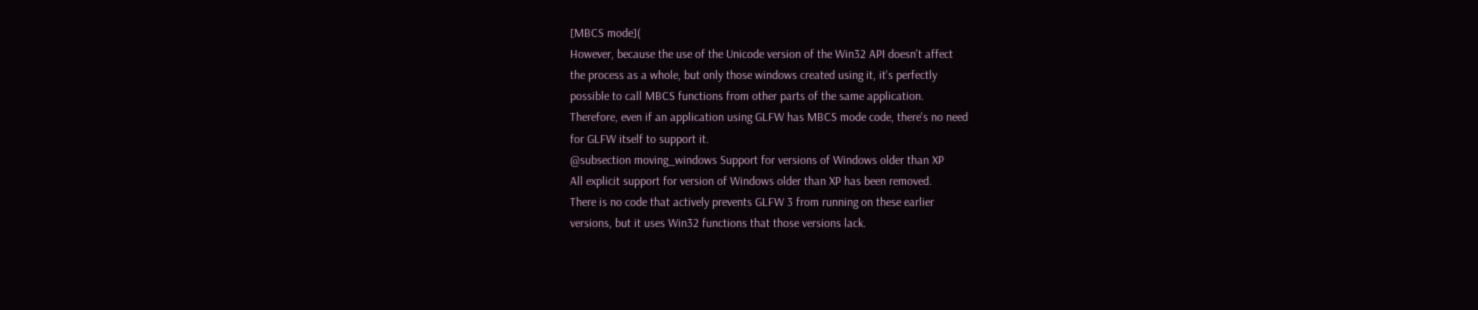[MBCS mode](
However, because the use of the Unicode version of the Win32 API doesn't affect
the process as a whole, but only those windows created using it, it's perfectly
possible to call MBCS functions from other parts of the same application.
Therefore, even if an application using GLFW has MBCS mode code, there's no need
for GLFW itself to support it.
@subsection moving_windows Support for versions of Windows older than XP
All explicit support for version of Windows older than XP has been removed.
There is no code that actively prevents GLFW 3 from running on these earlier
versions, but it uses Win32 functions that those versions lack.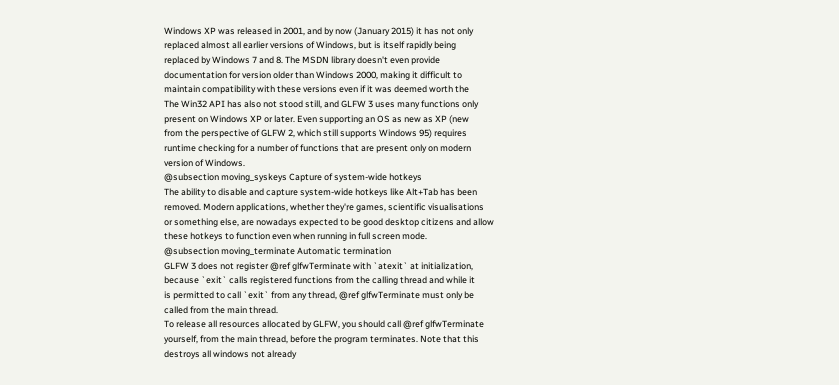Windows XP was released in 2001, and by now (January 2015) it has not only
replaced almost all earlier versions of Windows, but is itself rapidly being
replaced by Windows 7 and 8. The MSDN library doesn't even provide
documentation for version older than Windows 2000, making it difficult to
maintain compatibility with these versions even if it was deemed worth the
The Win32 API has also not stood still, and GLFW 3 uses many functions only
present on Windows XP or later. Even supporting an OS as new as XP (new
from the perspective of GLFW 2, which still supports Windows 95) requires
runtime checking for a number of functions that are present only on modern
version of Windows.
@subsection moving_syskeys Capture of system-wide hotkeys
The ability to disable and capture system-wide hotkeys like Alt+Tab has been
removed. Modern applications, whether they're games, scientific visualisations
or something else, are nowadays expected to be good desktop citizens and allow
these hotkeys to function even when running in full screen mode.
@subsection moving_terminate Automatic termination
GLFW 3 does not register @ref glfwTerminate with `atexit` at initialization,
because `exit` calls registered functions from the calling thread and while it
is permitted to call `exit` from any thread, @ref glfwTerminate must only be
called from the main thread.
To release all resources allocated by GLFW, you should call @ref glfwTerminate
yourself, from the main thread, before the program terminates. Note that this
destroys all windows not already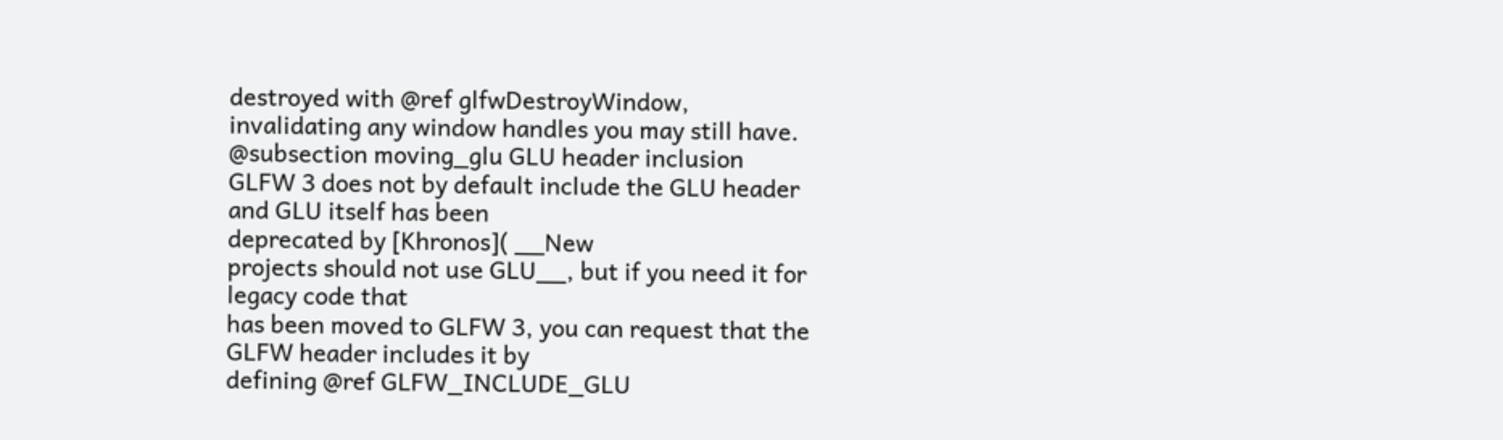destroyed with @ref glfwDestroyWindow,
invalidating any window handles you may still have.
@subsection moving_glu GLU header inclusion
GLFW 3 does not by default include the GLU header and GLU itself has been
deprecated by [Khronos]( __New
projects should not use GLU__, but if you need it for legacy code that
has been moved to GLFW 3, you can request that the GLFW header includes it by
defining @ref GLFW_INCLUDE_GLU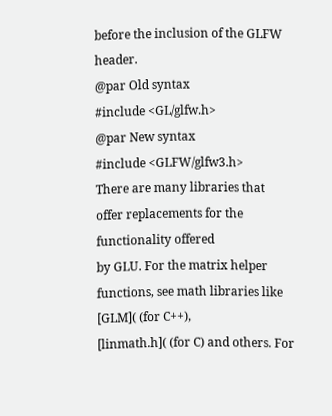before the inclusion of the GLFW header.
@par Old syntax
#include <GL/glfw.h>
@par New syntax
#include <GLFW/glfw3.h>
There are many libraries that offer replacements for the functionality offered
by GLU. For the matrix helper functions, see math libraries like
[GLM]( (for C++),
[linmath.h]( (for C) and others. For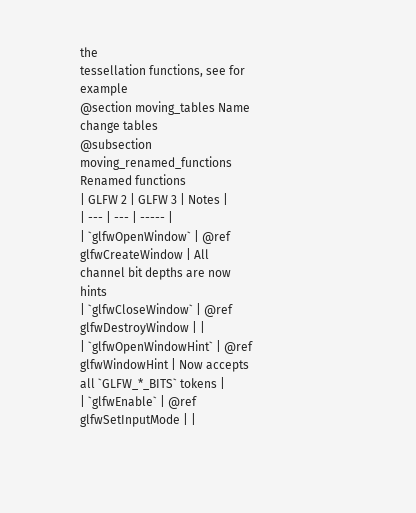the
tessellation functions, see for example
@section moving_tables Name change tables
@subsection moving_renamed_functions Renamed functions
| GLFW 2 | GLFW 3 | Notes |
| --- | --- | ----- |
| `glfwOpenWindow` | @ref glfwCreateWindow | All channel bit depths are now hints
| `glfwCloseWindow` | @ref glfwDestroyWindow | |
| `glfwOpenWindowHint` | @ref glfwWindowHint | Now accepts all `GLFW_*_BITS` tokens |
| `glfwEnable` | @ref glfwSetInputMode | |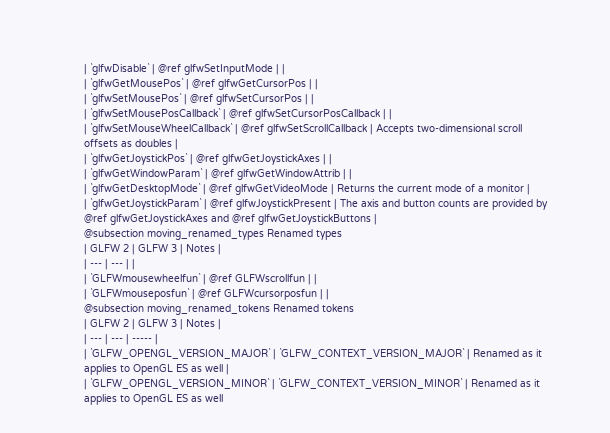| `glfwDisable` | @ref glfwSetInputMode | |
| `glfwGetMousePos` | @ref glfwGetCursorPos | |
| `glfwSetMousePos` | @ref glfwSetCursorPos | |
| `glfwSetMousePosCallback` | @ref glfwSetCursorPosCallback | |
| `glfwSetMouseWheelCallback` | @ref glfwSetScrollCallback | Accepts two-dimensional scroll offsets as doubles |
| `glfwGetJoystickPos` | @ref glfwGetJoystickAxes | |
| `glfwGetWindowParam` | @ref glfwGetWindowAttrib | |
| `glfwGetDesktopMode` | @ref glfwGetVideoMode | Returns the current mode of a monitor |
| `glfwGetJoystickParam` | @ref glfwJoystickPresent | The axis and button counts are provided by @ref glfwGetJoystickAxes and @ref glfwGetJoystickButtons |
@subsection moving_renamed_types Renamed types
| GLFW 2 | GLFW 3 | Notes |
| --- | --- | |
| `GLFWmousewheelfun` | @ref GLFWscrollfun | |
| `GLFWmouseposfun` | @ref GLFWcursorposfun | |
@subsection moving_renamed_tokens Renamed tokens
| GLFW 2 | GLFW 3 | Notes |
| --- | --- | ----- |
| `GLFW_OPENGL_VERSION_MAJOR` | `GLFW_CONTEXT_VERSION_MAJOR` | Renamed as it applies to OpenGL ES as well |
| `GLFW_OPENGL_VERSION_MINOR` | `GLFW_CONTEXT_VERSION_MINOR` | Renamed as it applies to OpenGL ES as well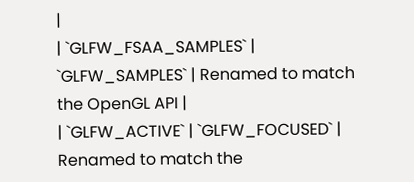|
| `GLFW_FSAA_SAMPLES` | `GLFW_SAMPLES` | Renamed to match the OpenGL API |
| `GLFW_ACTIVE` | `GLFW_FOCUSED` | Renamed to match the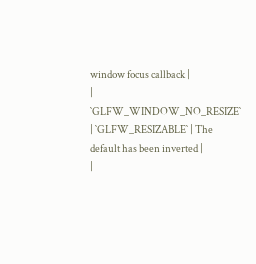window focus callback |
| `GLFW_WINDOW_NO_RESIZE` | `GLFW_RESIZABLE` | The default has been inverted |
|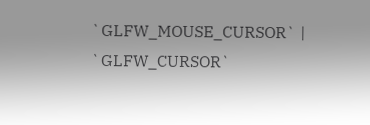`GLFW_MOUSE_CURSOR` | `GLFW_CURSOR`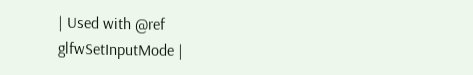| Used with @ref glfwSetInputMode |